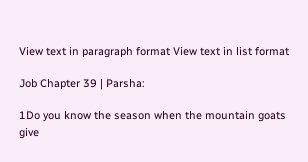View text in paragraph format View text in list format

Job Chapter 39 | Parsha:

1Do you know the season when the mountain goats give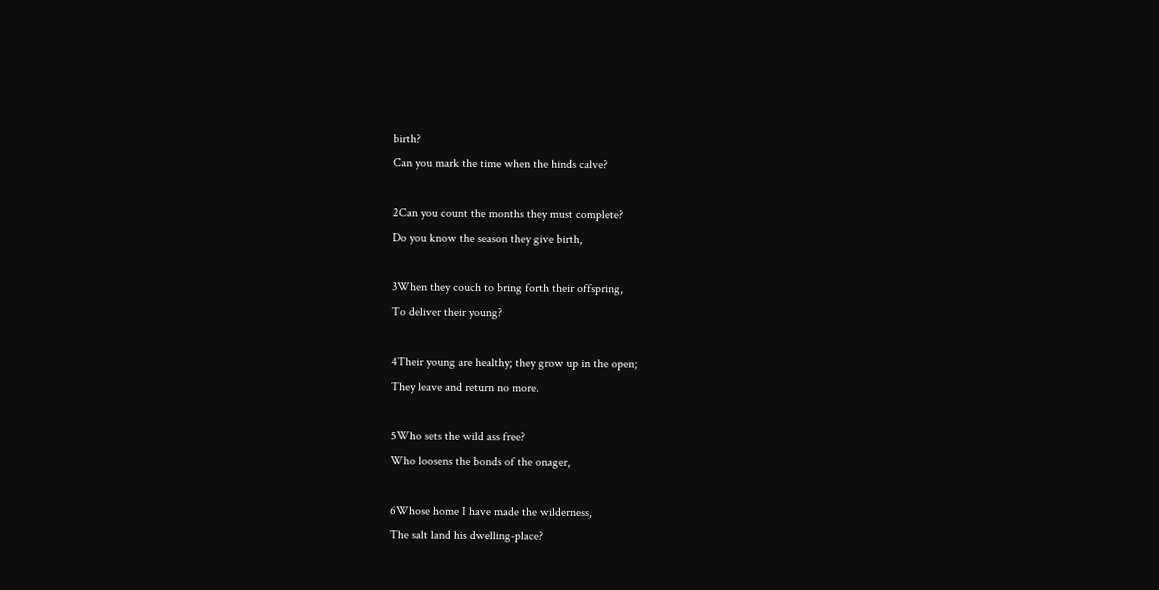birth?
Can you mark the time when the hinds calve?

2Can you count the months they must complete?
Do you know the season they give birth,

3When they couch to bring forth their offspring,
To deliver their young?

4Their young are healthy; they grow up in the open;
They leave and return no more.

5Who sets the wild ass free?
Who loosens the bonds of the onager,

6Whose home I have made the wilderness,
The salt land his dwelling-place?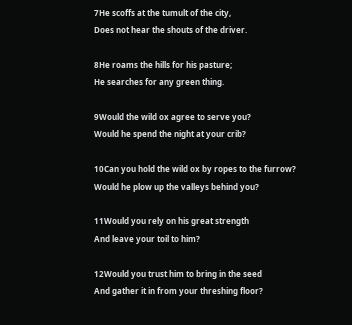7He scoffs at the tumult of the city,
Does not hear the shouts of the driver.

8He roams the hills for his pasture;
He searches for any green thing.

9Would the wild ox agree to serve you?
Would he spend the night at your crib?

10Can you hold the wild ox by ropes to the furrow?
Would he plow up the valleys behind you?

11Would you rely on his great strength
And leave your toil to him?

12Would you trust him to bring in the seed
And gather it in from your threshing floor?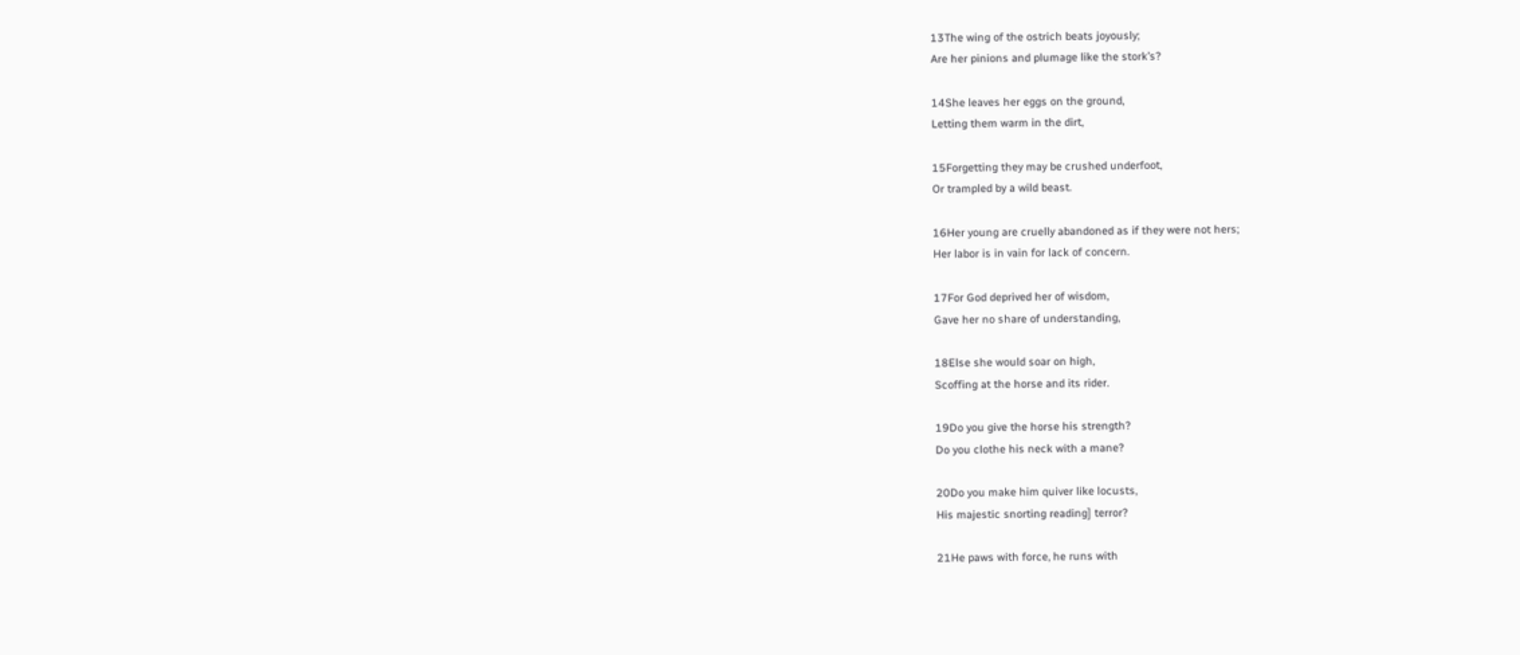13The wing of the ostrich beats joyously;
Are her pinions and plumage like the stork’s?

14She leaves her eggs on the ground,
Letting them warm in the dirt,

15Forgetting they may be crushed underfoot,
Or trampled by a wild beast.

16Her young are cruelly abandoned as if they were not hers;
Her labor is in vain for lack of concern.

17For God deprived her of wisdom,
Gave her no share of understanding,

18Else she would soar on high,
Scoffing at the horse and its rider.

19Do you give the horse his strength?
Do you clothe his neck with a mane?

20Do you make him quiver like locusts,
His majestic snorting reading] terror?

21He paws with force, he runs with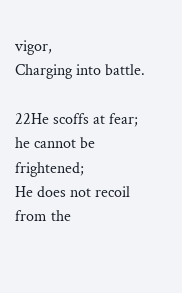vigor,
Charging into battle.

22He scoffs at fear; he cannot be frightened;
He does not recoil from the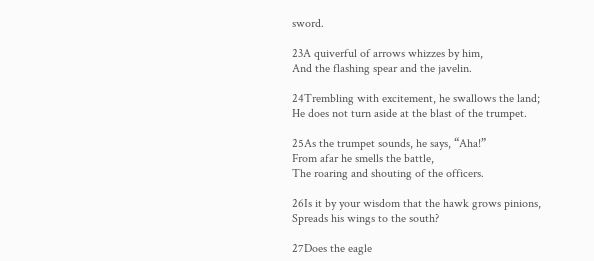sword.

23A quiverful of arrows whizzes by him,
And the flashing spear and the javelin.

24Trembling with excitement, he swallows the land;
He does not turn aside at the blast of the trumpet.

25As the trumpet sounds, he says, “Aha!”
From afar he smells the battle,
The roaring and shouting of the officers.

26Is it by your wisdom that the hawk grows pinions,
Spreads his wings to the south?

27Does the eagle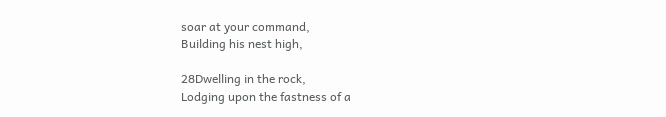soar at your command,
Building his nest high,

28Dwelling in the rock,
Lodging upon the fastness of a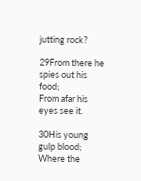jutting rock?

29From there he spies out his food;
From afar his eyes see it.

30His young gulp blood;
Where the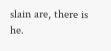slain are, there is he.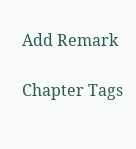Add Remark

Chapter Tags